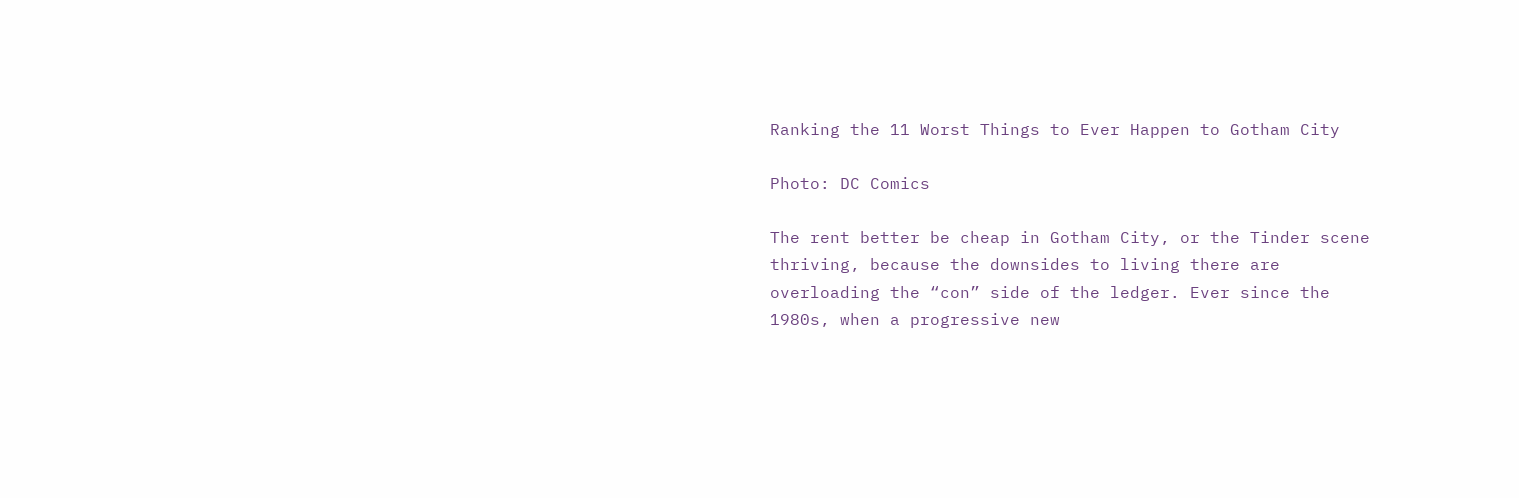Ranking the 11 Worst Things to Ever Happen to Gotham City

Photo: DC Comics

The rent better be cheap in Gotham City, or the Tinder scene thriving, because the downsides to living there are overloading the “con” side of the ledger. Ever since the 1980s, when a progressive new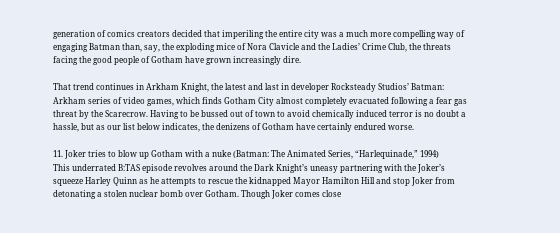generation of comics creators decided that imperiling the entire city was a much more compelling way of engaging Batman than, say, the exploding mice of Nora Clavicle and the Ladies’ Crime Club, the threats facing the good people of Gotham have grown increasingly dire.

That trend continues in Arkham Knight, the latest and last in developer Rocksteady Studios’ Batman: Arkham series of video games, which finds Gotham City almost completely evacuated following a fear gas threat by the Scarecrow. Having to be bussed out of town to avoid chemically induced terror is no doubt a hassle, but as our list below indicates, the denizens of Gotham have certainly endured worse.

11. Joker tries to blow up Gotham with a nuke (Batman: The Animated Series, “Harlequinade,” 1994)
This underrated B:TAS episode revolves around the Dark Knight’s uneasy partnering with the Joker’s squeeze Harley Quinn as he attempts to rescue the kidnapped Mayor Hamilton Hill and stop Joker from detonating a stolen nuclear bomb over Gotham. Though Joker comes close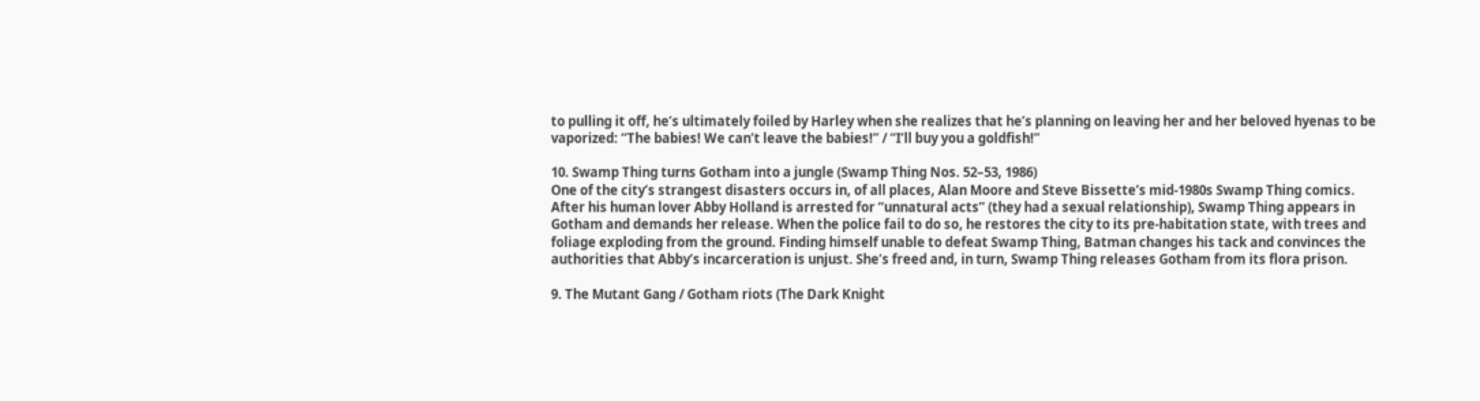to pulling it off, he’s ultimately foiled by Harley when she realizes that he’s planning on leaving her and her beloved hyenas to be vaporized: “The babies! We can’t leave the babies!” / “I’ll buy you a goldfish!”

10. Swamp Thing turns Gotham into a jungle (Swamp Thing Nos. 52–53, 1986)
One of the city’s strangest disasters occurs in, of all places, Alan Moore and Steve Bissette’s mid-1980s Swamp Thing comics. After his human lover Abby Holland is arrested for “unnatural acts” (they had a sexual relationship), Swamp Thing appears in Gotham and demands her release. When the police fail to do so, he restores the city to its pre-habitation state, with trees and foliage exploding from the ground. Finding himself unable to defeat Swamp Thing, Batman changes his tack and convinces the authorities that Abby’s incarceration is unjust. She’s freed and, in turn, Swamp Thing releases Gotham from its flora prison.

9. The Mutant Gang / Gotham riots (The Dark Knight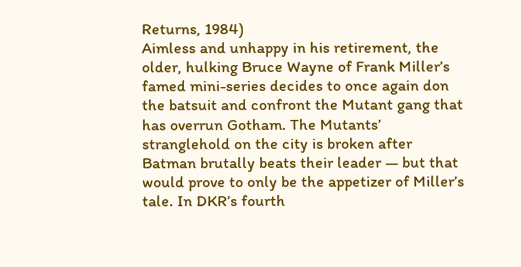Returns, 1984)
Aimless and unhappy in his retirement, the older, hulking Bruce Wayne of Frank Miller’s famed mini-series decides to once again don the batsuit and confront the Mutant gang that has overrun Gotham. The Mutants’ stranglehold on the city is broken after Batman brutally beats their leader — but that would prove to only be the appetizer of Miller’s tale. In DKR’s fourth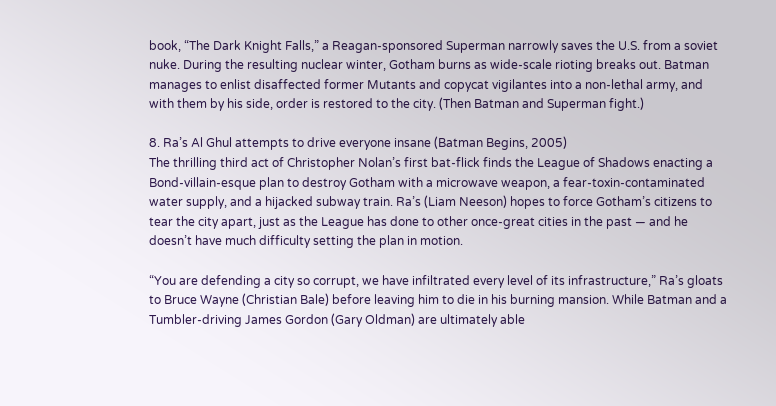book, “The Dark Knight Falls,” a Reagan-sponsored Superman narrowly saves the U.S. from a soviet nuke. During the resulting nuclear winter, Gotham burns as wide-scale rioting breaks out. Batman manages to enlist disaffected former Mutants and copycat vigilantes into a non-lethal army, and with them by his side, order is restored to the city. (Then Batman and Superman fight.)

8. Ra’s Al Ghul attempts to drive everyone insane (Batman Begins, 2005)
The thrilling third act of Christopher Nolan’s first bat-flick finds the League of Shadows enacting a Bond-villain-esque plan to destroy Gotham with a microwave weapon, a fear-toxin-contaminated water supply, and a hijacked subway train. Ra’s (Liam Neeson) hopes to force Gotham’s citizens to tear the city apart, just as the League has done to other once-great cities in the past — and he doesn’t have much difficulty setting the plan in motion.

“You are defending a city so corrupt, we have infiltrated every level of its infrastructure,” Ra’s gloats to Bruce Wayne (Christian Bale) before leaving him to die in his burning mansion. While Batman and a Tumbler-driving James Gordon (Gary Oldman) are ultimately able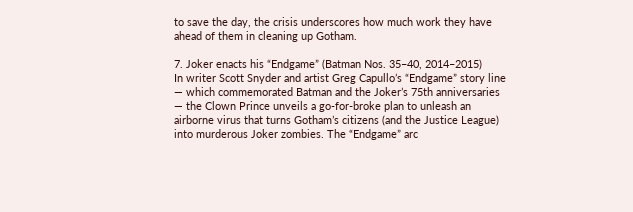to save the day, the crisis underscores how much work they have ahead of them in cleaning up Gotham.

7. Joker enacts his “Endgame” (Batman Nos. 35–40, 2014–2015)
In writer Scott Snyder and artist Greg Capullo’s “Endgame” story line — which commemorated Batman and the Joker’s 75th anniversaries — the Clown Prince unveils a go-for-broke plan to unleash an airborne virus that turns Gotham’s citizens (and the Justice League) into murderous Joker zombies. The “Endgame” arc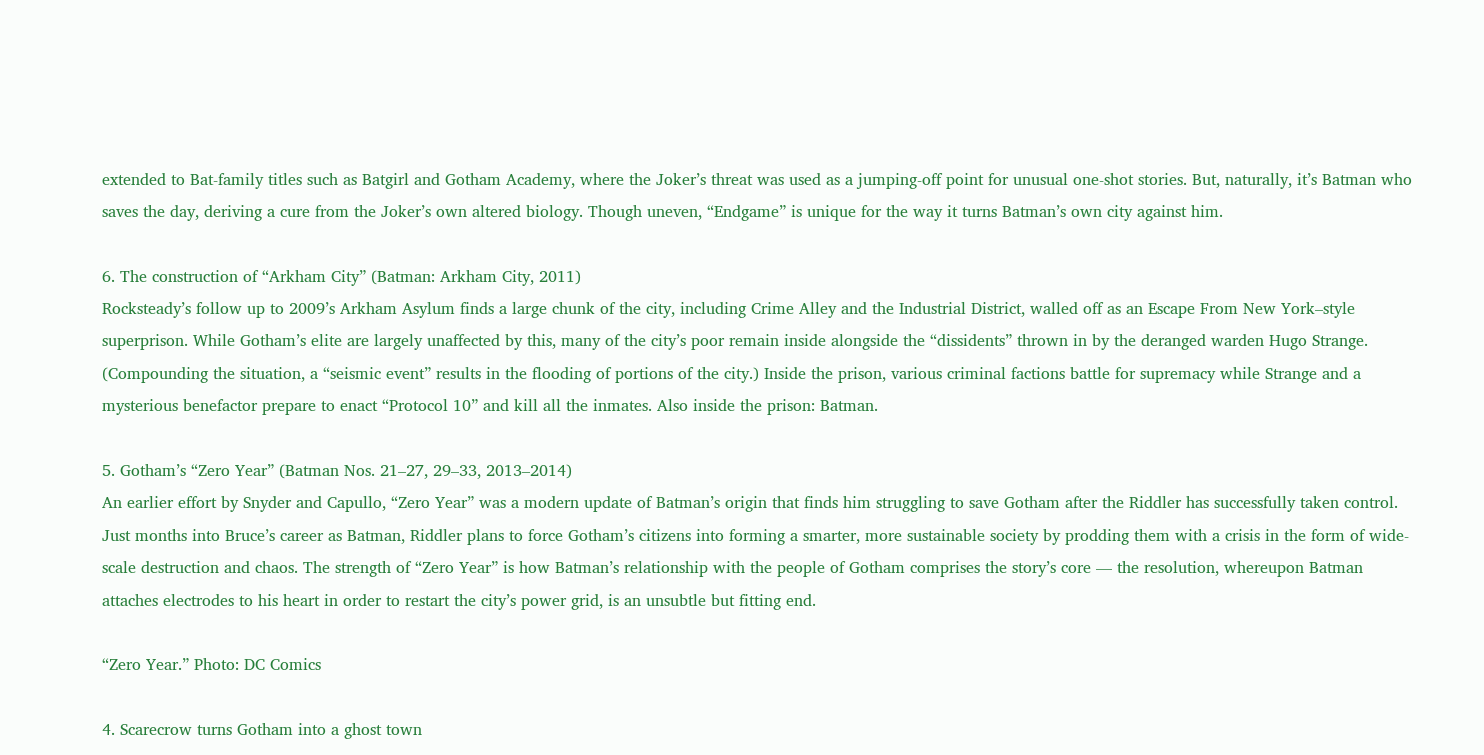extended to Bat-family titles such as Batgirl and Gotham Academy, where the Joker’s threat was used as a jumping-off point for unusual one-shot stories. But, naturally, it’s Batman who saves the day, deriving a cure from the Joker’s own altered biology. Though uneven, “Endgame” is unique for the way it turns Batman’s own city against him.

6. The construction of “Arkham City” (Batman: Arkham City, 2011)
Rocksteady’s follow up to 2009’s Arkham Asylum finds a large chunk of the city, including Crime Alley and the Industrial District, walled off as an Escape From New York–style superprison. While Gotham’s elite are largely unaffected by this, many of the city’s poor remain inside alongside the “dissidents” thrown in by the deranged warden Hugo Strange. (Compounding the situation, a “seismic event” results in the flooding of portions of the city.) Inside the prison, various criminal factions battle for supremacy while Strange and a mysterious benefactor prepare to enact “Protocol 10” and kill all the inmates. Also inside the prison: Batman.

5. Gotham’s “Zero Year” (Batman Nos. 21–27, 29–33, 2013–2014)
An earlier effort by Snyder and Capullo, “Zero Year” was a modern update of Batman’s origin that finds him struggling to save Gotham after the Riddler has successfully taken control. Just months into Bruce’s career as Batman, Riddler plans to force Gotham’s citizens into forming a smarter, more sustainable society by prodding them with a crisis in the form of wide-scale destruction and chaos. The strength of “Zero Year” is how Batman’s relationship with the people of Gotham comprises the story’s core — the resolution, whereupon Batman attaches electrodes to his heart in order to restart the city’s power grid, is an unsubtle but fitting end.

“Zero Year.” Photo: DC Comics

4. Scarecrow turns Gotham into a ghost town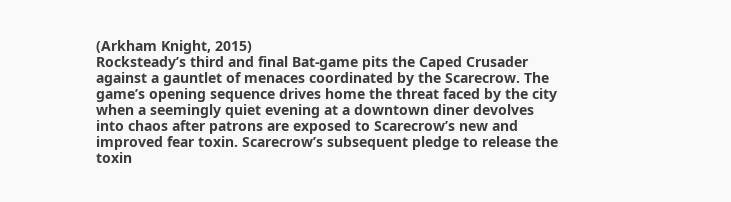(Arkham Knight, 2015)
Rocksteady’s third and final Bat-game pits the Caped Crusader against a gauntlet of menaces coordinated by the Scarecrow. The game’s opening sequence drives home the threat faced by the city when a seemingly quiet evening at a downtown diner devolves into chaos after patrons are exposed to Scarecrow’s new and improved fear toxin. Scarecrow’s subsequent pledge to release the toxin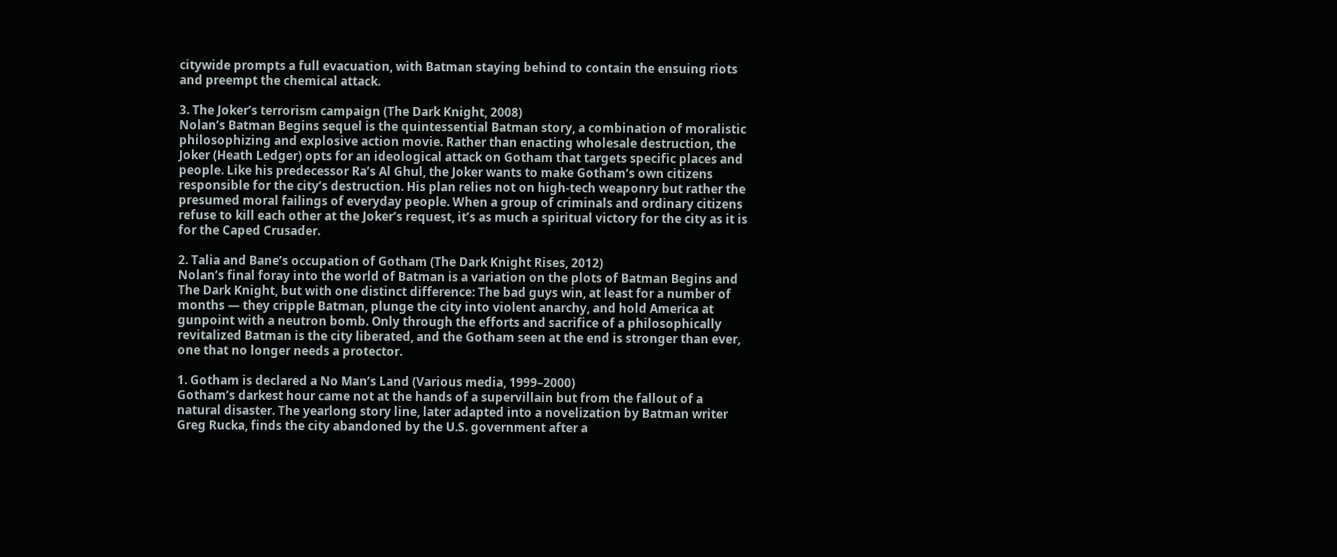citywide prompts a full evacuation, with Batman staying behind to contain the ensuing riots and preempt the chemical attack.

3. The Joker’s terrorism campaign (The Dark Knight, 2008)
Nolan’s Batman Begins sequel is the quintessential Batman story, a combination of moralistic philosophizing and explosive action movie. Rather than enacting wholesale destruction, the Joker (Heath Ledger) opts for an ideological attack on Gotham that targets specific places and people. Like his predecessor Ra’s Al Ghul, the Joker wants to make Gotham’s own citizens responsible for the city’s destruction. His plan relies not on high-tech weaponry but rather the presumed moral failings of everyday people. When a group of criminals and ordinary citizens refuse to kill each other at the Joker’s request, it’s as much a spiritual victory for the city as it is for the Caped Crusader.

2. Talia and Bane’s occupation of Gotham (The Dark Knight Rises, 2012)
Nolan’s final foray into the world of Batman is a variation on the plots of Batman Begins and The Dark Knight, but with one distinct difference: The bad guys win, at least for a number of months — they cripple Batman, plunge the city into violent anarchy, and hold America at gunpoint with a neutron bomb. Only through the efforts and sacrifice of a philosophically revitalized Batman is the city liberated, and the Gotham seen at the end is stronger than ever, one that no longer needs a protector.

1. Gotham is declared a No Man’s Land (Various media, 1999–2000)
Gotham’s darkest hour came not at the hands of a supervillain but from the fallout of a natural disaster. The yearlong story line, later adapted into a novelization by Batman writer Greg Rucka, finds the city abandoned by the U.S. government after a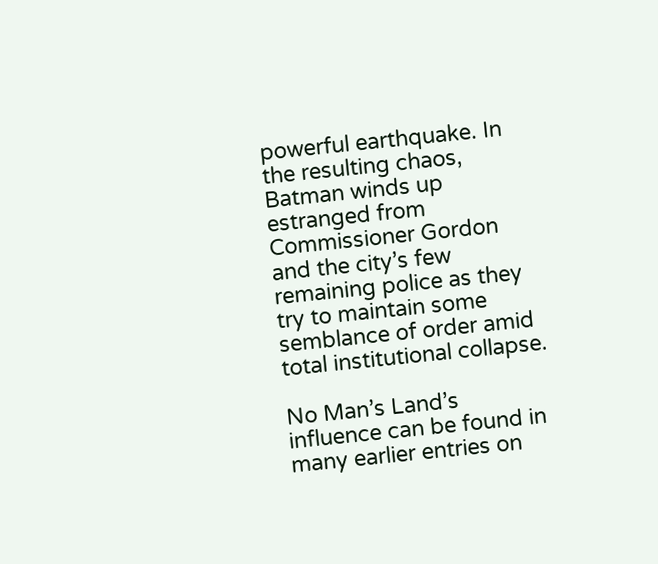powerful earthquake. In the resulting chaos, Batman winds up estranged from Commissioner Gordon and the city’s few remaining police as they try to maintain some semblance of order amid total institutional collapse.

No Man’s Land’s influence can be found in many earlier entries on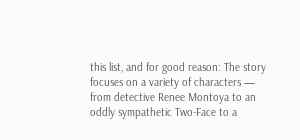this list, and for good reason: The story focuses on a variety of characters — from detective Renee Montoya to an oddly sympathetic Two-Face to a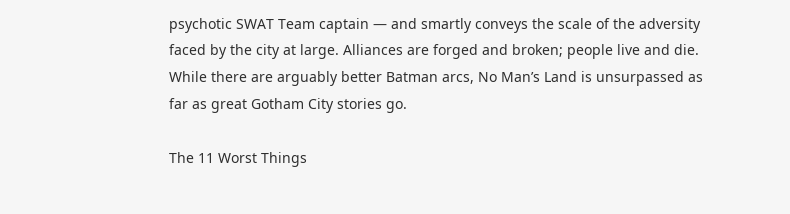psychotic SWAT Team captain — and smartly conveys the scale of the adversity faced by the city at large. Alliances are forged and broken; people live and die. While there are arguably better Batman arcs, No Man’s Land is unsurpassed as far as great Gotham City stories go.

The 11 Worst Things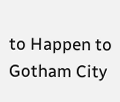to Happen to Gotham City